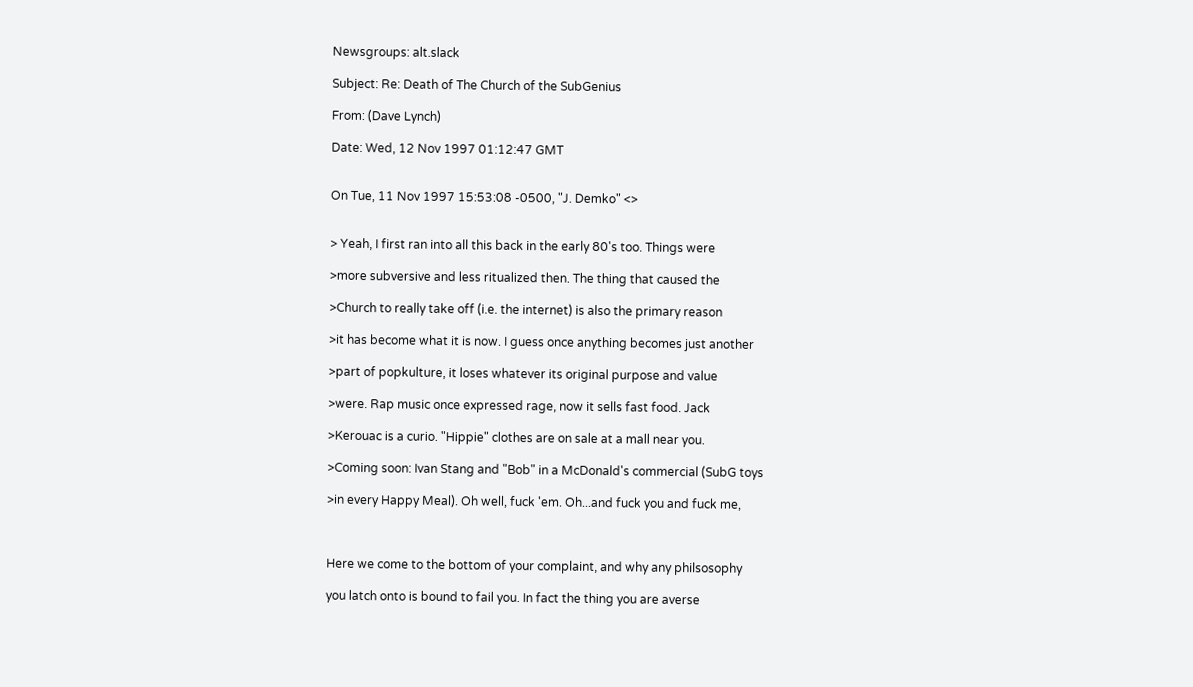Newsgroups: alt.slack

Subject: Re: Death of The Church of the SubGenius

From: (Dave Lynch)

Date: Wed, 12 Nov 1997 01:12:47 GMT


On Tue, 11 Nov 1997 15:53:08 -0500, "J. Demko" <>


> Yeah, I first ran into all this back in the early 80's too. Things were

>more subversive and less ritualized then. The thing that caused the

>Church to really take off (i.e. the internet) is also the primary reason

>it has become what it is now. I guess once anything becomes just another

>part of popkulture, it loses whatever its original purpose and value

>were. Rap music once expressed rage, now it sells fast food. Jack

>Kerouac is a curio. "Hippie" clothes are on sale at a mall near you.

>Coming soon: Ivan Stang and "Bob" in a McDonald's commercial (SubG toys

>in every Happy Meal). Oh well, fuck 'em. Oh...and fuck you and fuck me,



Here we come to the bottom of your complaint, and why any philsosophy

you latch onto is bound to fail you. In fact the thing you are averse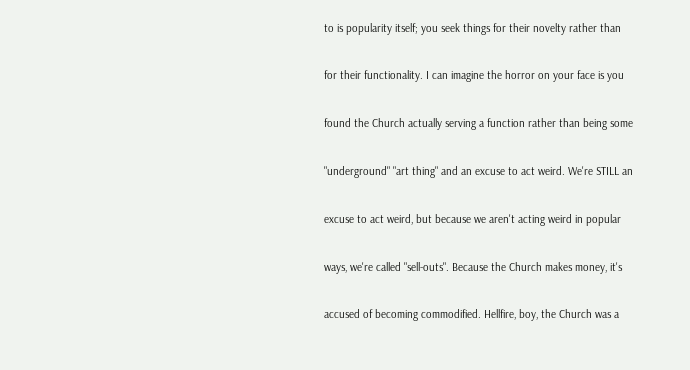to is popularity itself; you seek things for their novelty rather than

for their functionality. I can imagine the horror on your face is you

found the Church actually serving a function rather than being some

"underground" "art thing" and an excuse to act weird. We're STILL an

excuse to act weird, but because we aren't acting weird in popular

ways, we're called "sell-outs". Because the Church makes money, it's

accused of becoming commodified. Hellfire, boy, the Church was a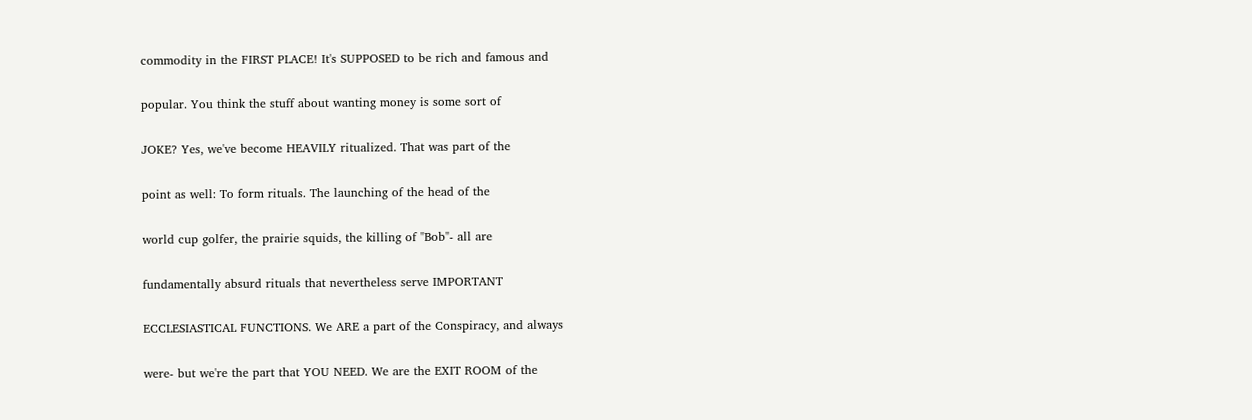commodity in the FIRST PLACE! It's SUPPOSED to be rich and famous and

popular. You think the stuff about wanting money is some sort of

JOKE? Yes, we've become HEAVILY ritualized. That was part of the

point as well: To form rituals. The launching of the head of the

world cup golfer, the prairie squids, the killing of "Bob"- all are

fundamentally absurd rituals that nevertheless serve IMPORTANT

ECCLESIASTICAL FUNCTIONS. We ARE a part of the Conspiracy, and always

were- but we're the part that YOU NEED. We are the EXIT ROOM of the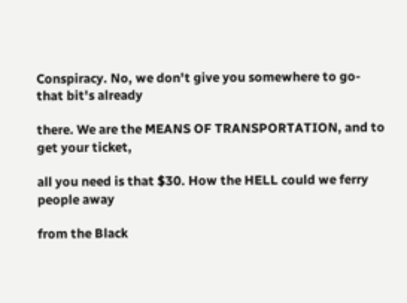Conspiracy. No, we don't give you somewhere to go- that bit's already

there. We are the MEANS OF TRANSPORTATION, and to get your ticket,

all you need is that $30. How the HELL could we ferry people away

from the Black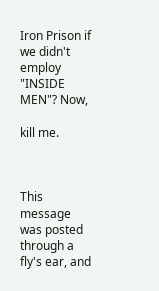Iron Prison if we didn't employ "INSIDE MEN"? Now,

kill me.



This message was posted through a fly's ear, and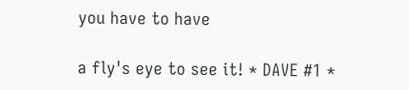you have to have

a fly's eye to see it! * DAVE #1 *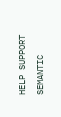HELP SUPPORT SEMANTIC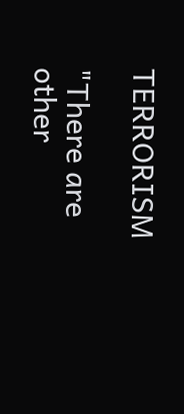TERRORISM

"There are other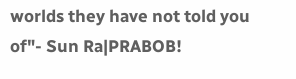worlds they have not told you of"- Sun Ra|PRABOB!